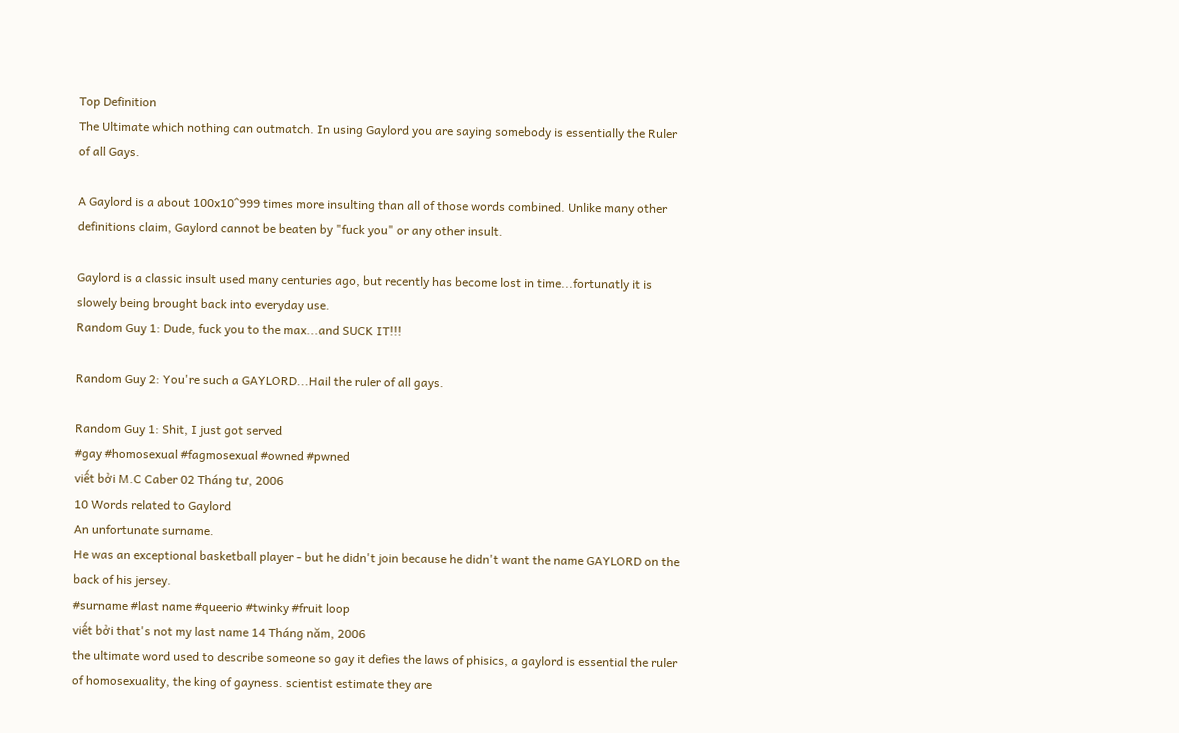Top Definition
The Ultimate which nothing can outmatch. In using Gaylord you are saying somebody is essentially the Ruler of all Gays.

A Gaylord is a about 100x10^999 times more insulting than all of those words combined. Unlike many other definitions claim, Gaylord cannot be beaten by "fuck you" or any other insult.

Gaylord is a classic insult used many centuries ago, but recently has become lost in time...fortunatly it is slowely being brought back into everyday use.
Random Guy 1: Dude, fuck you to the max...and SUCK IT!!!

Random Guy 2: You're such a GAYLORD...Hail the ruler of all gays.

Random Guy 1: Shit, I just got served
#gay #homosexual #fagmosexual #owned #pwned
viết bởi M.C Caber 02 Tháng tư, 2006
10 Words related to Gaylord
An unfortunate surname.
He was an exceptional basketball player - but he didn't join because he didn't want the name GAYLORD on the back of his jersey.
#surname #last name #queerio #twinky #fruit loop
viết bởi that's not my last name 14 Tháng năm, 2006
the ultimate word used to describe someone so gay it defies the laws of phisics, a gaylord is essential the ruler of homosexuality, the king of gayness. scientist estimate they are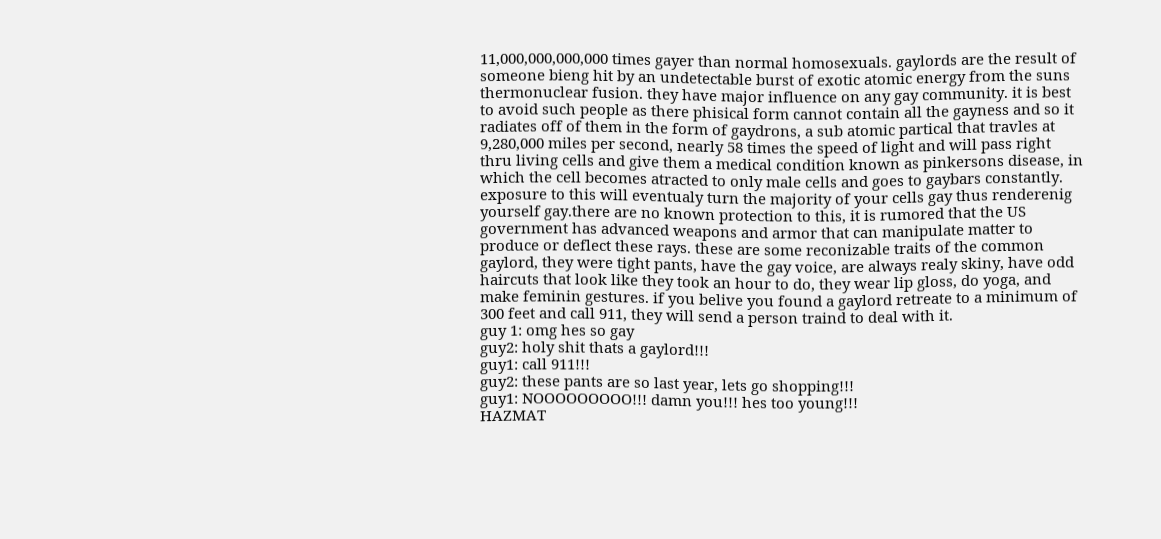11,000,000,000,000 times gayer than normal homosexuals. gaylords are the result of someone bieng hit by an undetectable burst of exotic atomic energy from the suns thermonuclear fusion. they have major influence on any gay community. it is best to avoid such people as there phisical form cannot contain all the gayness and so it radiates off of them in the form of gaydrons, a sub atomic partical that travles at 9,280,000 miles per second, nearly 58 times the speed of light and will pass right thru living cells and give them a medical condition known as pinkersons disease, in which the cell becomes atracted to only male cells and goes to gaybars constantly. exposure to this will eventualy turn the majority of your cells gay thus renderenig yourself gay.there are no known protection to this, it is rumored that the US government has advanced weapons and armor that can manipulate matter to produce or deflect these rays. these are some reconizable traits of the common gaylord, they were tight pants, have the gay voice, are always realy skiny, have odd haircuts that look like they took an hour to do, they wear lip gloss, do yoga, and make feminin gestures. if you belive you found a gaylord retreate to a minimum of 300 feet and call 911, they will send a person traind to deal with it.
guy 1: omg hes so gay
guy2: holy shit thats a gaylord!!!
guy1: call 911!!!
guy2: these pants are so last year, lets go shopping!!!
guy1: NOOOOOOOOO!!! damn you!!! hes too young!!!
HAZMAT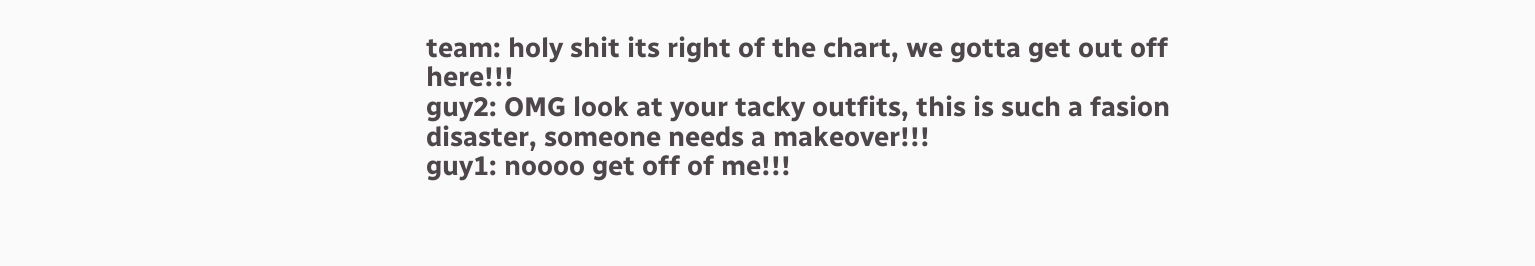team: holy shit its right of the chart, we gotta get out off here!!!
guy2: OMG look at your tacky outfits, this is such a fasion disaster, someone needs a makeover!!!
guy1: noooo get off of me!!!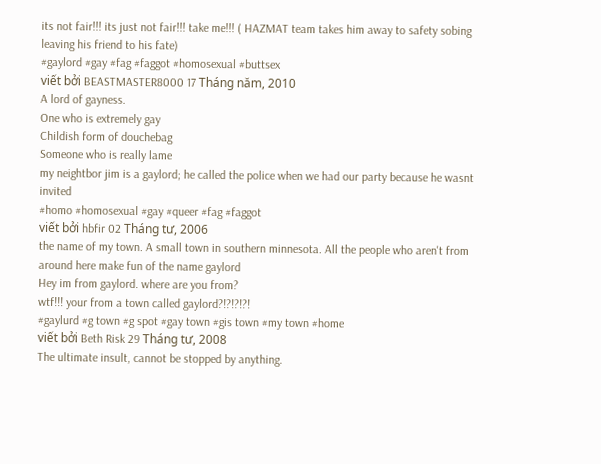its not fair!!! its just not fair!!! take me!!! ( HAZMAT team takes him away to safety sobing leaving his friend to his fate)
#gaylord #gay #fag #faggot #homosexual #buttsex
viết bởi BEASTMASTER8000 17 Tháng năm, 2010
A lord of gayness.
One who is extremely gay
Childish form of douchebag
Someone who is really lame
my neightbor jim is a gaylord; he called the police when we had our party because he wasnt invited
#homo #homosexual #gay #queer #fag #faggot
viết bởi hbfir 02 Tháng tư, 2006
the name of my town. A small town in southern minnesota. All the people who aren't from around here make fun of the name gaylord
Hey im from gaylord. where are you from?
wtf!!! your from a town called gaylord?!?!?!?!
#gaylurd #g town #g spot #gay town #gis town #my town #home
viết bởi Beth Risk 29 Tháng tư, 2008
The ultimate insult, cannot be stopped by anything.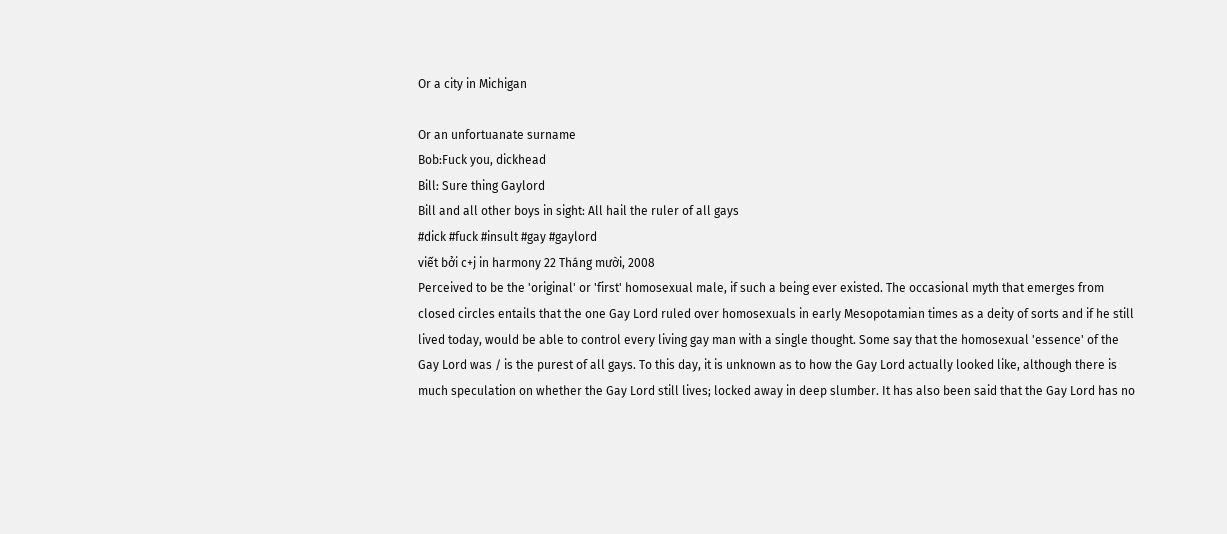Or a city in Michigan

Or an unfortuanate surname
Bob:Fuck you, dickhead
Bill: Sure thing Gaylord
Bill and all other boys in sight: All hail the ruler of all gays
#dick #fuck #insult #gay #gaylord
viết bởi c+j in harmony 22 Tháng mười, 2008
Perceived to be the 'original' or 'first' homosexual male, if such a being ever existed. The occasional myth that emerges from closed circles entails that the one Gay Lord ruled over homosexuals in early Mesopotamian times as a deity of sorts and if he still lived today, would be able to control every living gay man with a single thought. Some say that the homosexual 'essence' of the Gay Lord was / is the purest of all gays. To this day, it is unknown as to how the Gay Lord actually looked like, although there is much speculation on whether the Gay Lord still lives; locked away in deep slumber. It has also been said that the Gay Lord has no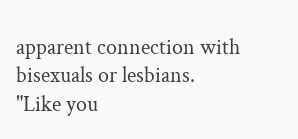apparent connection with bisexuals or lesbians.
"Like you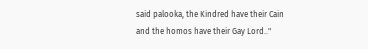said palooka, the Kindred have their Cain and the homos have their Gay Lord.."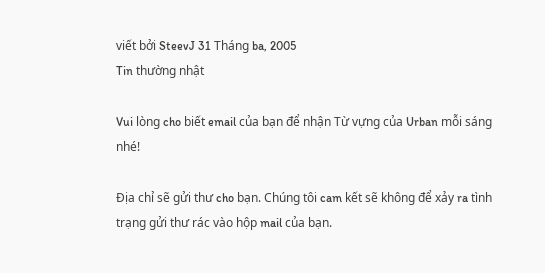viết bởi SteevJ 31 Tháng ba, 2005
Tin thường nhật

Vui lòng cho biết email của bạn để nhận Từ vựng của Urban mỗi sáng nhé!

Địa chỉ sẽ gửi thư cho bạn. Chúng tôi cam kết sẽ không để xảy ra tình trạng gửi thư rác vào hộp mail của bạn.